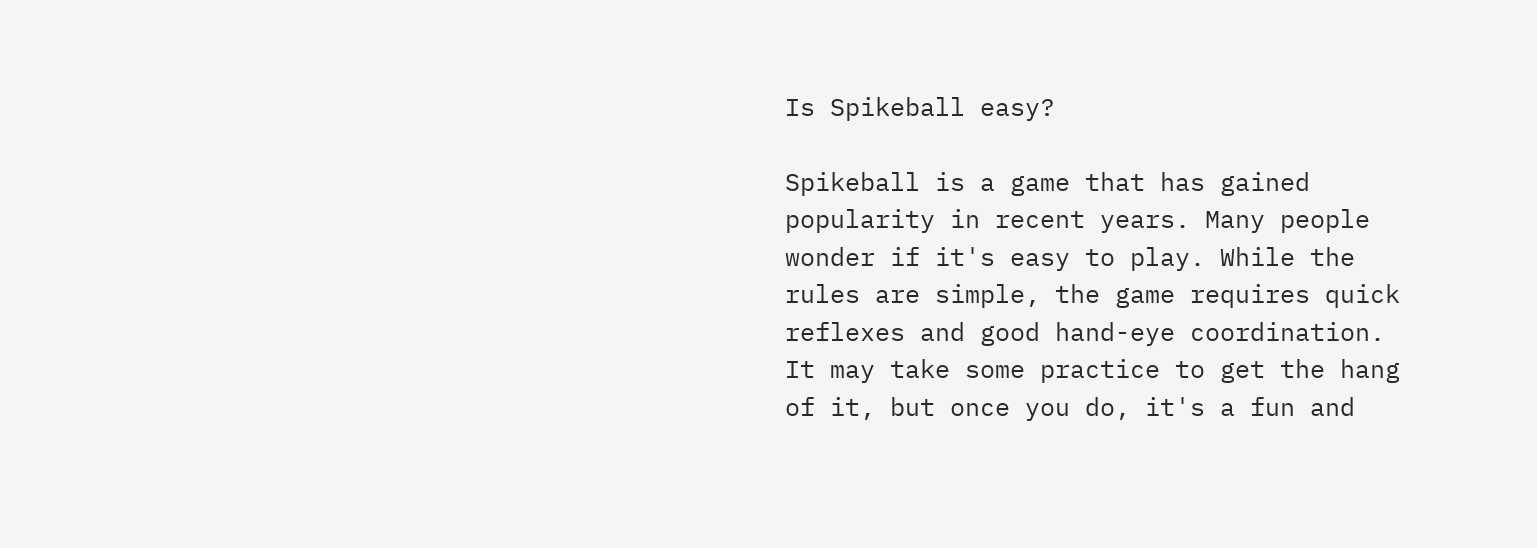Is Spikeball easy?

Spikeball is a game that has gained popularity in recent years. Many people wonder if it's easy to play. While the rules are simple, the game requires quick reflexes and good hand-eye coordination. It may take some practice to get the hang of it, but once you do, it's a fun and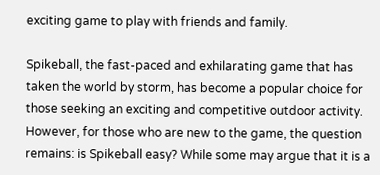exciting game to play with friends and family.

Spikeball, the fast-paced and exhilarating game that has taken the world by storm, has become a popular choice for those seeking an exciting and competitive outdoor activity. However, for those who are new to the game, the question remains: is Spikeball easy? While some may argue that it is a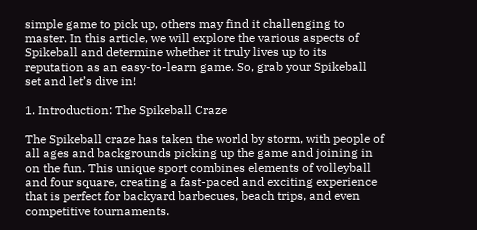simple game to pick up, others may find it challenging to master. In this article, we will explore the various aspects of Spikeball and determine whether it truly lives up to its reputation as an easy-to-learn game. So, grab your Spikeball set and let’s dive in!

1. Introduction: The Spikeball Craze

The Spikeball craze has taken the world by storm, with people of all ages and backgrounds picking up the game and joining in on the fun. This unique sport combines elements of volleyball and four square, creating a fast-paced and exciting experience that is perfect for backyard barbecues, beach trips, and even competitive tournaments.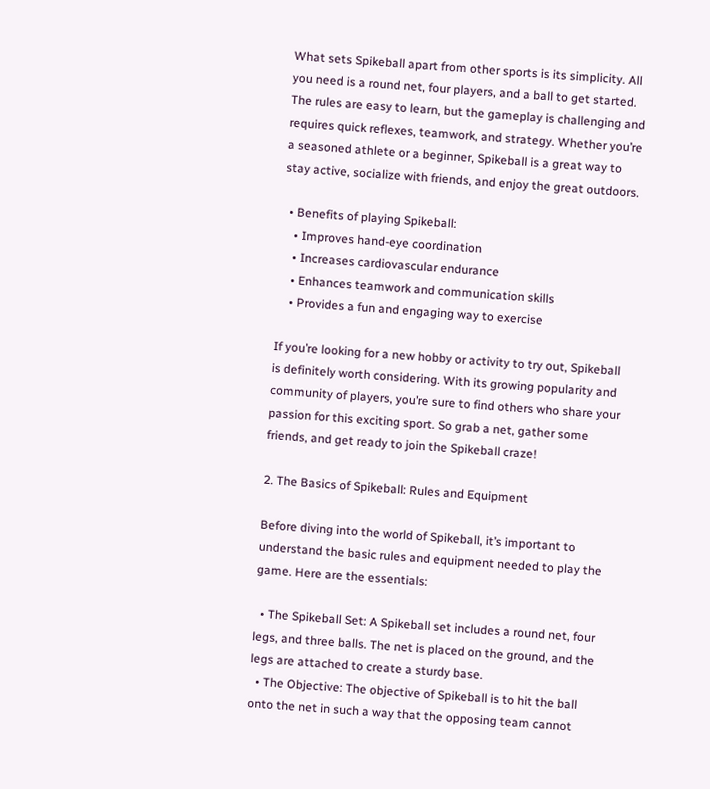What sets Spikeball apart from other sports is its simplicity. All you need is a round net, four players, and a ball to get started. The rules are easy to learn, but the gameplay is challenging and requires quick reflexes, teamwork, and strategy. Whether you’re a seasoned athlete or a beginner, Spikeball is a great way to stay active, socialize with friends, and enjoy the great outdoors.

  • Benefits of playing Spikeball:
    • Improves hand-eye coordination
    • Increases cardiovascular endurance
    • Enhances teamwork and communication skills
    • Provides a fun and engaging way to exercise

If you’re looking for a new hobby or activity to try out, Spikeball is definitely worth considering. With its growing popularity and community of players, you’re sure to find others who share your passion for this exciting sport. So grab a net, gather some friends, and get ready to join the Spikeball craze!

2. The Basics of Spikeball: Rules and Equipment

Before diving into the world of Spikeball, it’s important to understand the basic rules and equipment needed to play the game. Here are the essentials:

  • The Spikeball Set: A Spikeball set includes a round net, four legs, and three balls. The net is placed on the ground, and the legs are attached to create a sturdy base.
  • The Objective: The objective of Spikeball is to hit the ball onto the net in such a way that the opposing team cannot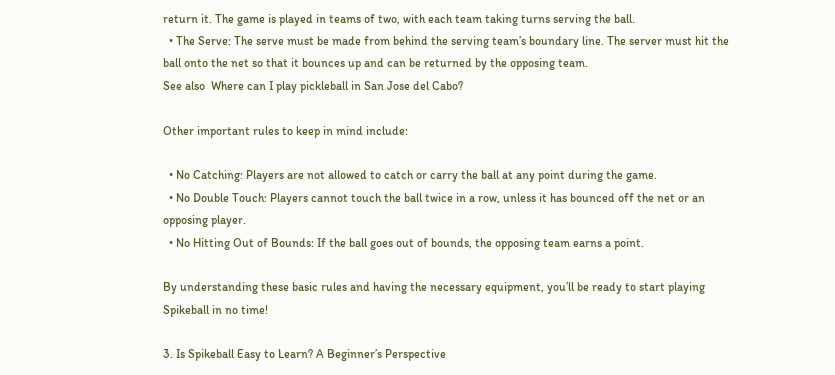return it. The game is played in teams of two, with each team taking turns serving the ball.
  • The Serve: The serve must be made from behind the serving team’s boundary line. The server must hit the ball onto the net so that it bounces up and can be returned by the opposing team.
See also  Where can I play pickleball in San Jose del Cabo?

Other important rules to keep in mind include:

  • No Catching: Players are not allowed to catch or carry the ball at any point during the game.
  • No Double Touch: Players cannot touch the ball twice in a row, unless it has bounced off the net or an opposing player.
  • No Hitting Out of Bounds: If the ball goes out of bounds, the opposing team earns a point.

By understanding these basic rules and having the necessary equipment, you’ll be ready to start playing Spikeball in no time!

3. Is Spikeball Easy to Learn? A Beginner’s Perspective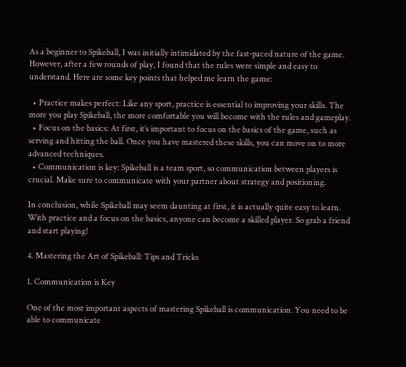As a beginner to Spikeball, I was initially intimidated by the fast-paced nature of the game. However, after a few rounds of play, I found that the rules were simple and easy to understand. Here are some key points that helped me learn the game:

  • Practice makes perfect: Like any sport, practice is essential to improving your skills. The more you play Spikeball, the more comfortable you will become with the rules and gameplay.
  • Focus on the basics: At first, it’s important to focus on the basics of the game, such as serving and hitting the ball. Once you have mastered these skills, you can move on to more advanced techniques.
  • Communication is key: Spikeball is a team sport, so communication between players is crucial. Make sure to communicate with your partner about strategy and positioning.

In conclusion, while Spikeball may seem daunting at first, it is actually quite easy to learn. With practice and a focus on the basics, anyone can become a skilled player. So grab a friend and start playing!

4. Mastering the Art of Spikeball: Tips and Tricks

1. Communication is Key

One of the most important aspects of mastering Spikeball is communication. You need to be able to communicate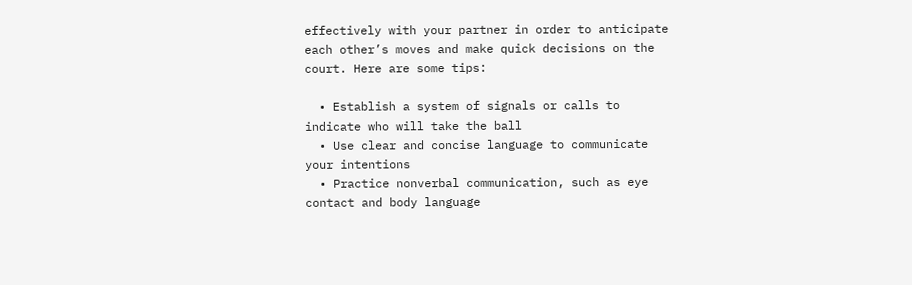effectively with your partner in order to anticipate each other’s moves and make quick decisions on the court. Here are some tips:

  • Establish a system of signals or calls to indicate who will take the ball
  • Use clear and concise language to communicate your intentions
  • Practice nonverbal communication, such as eye contact and body language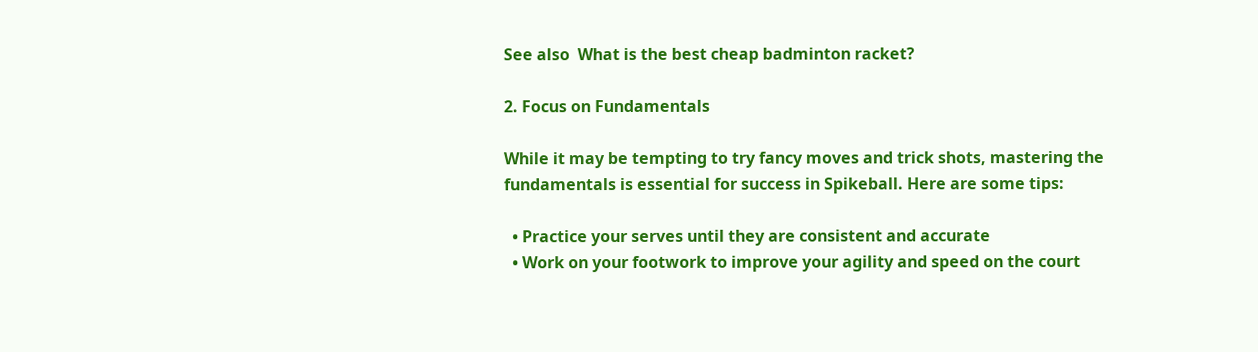See also  What is the best cheap badminton racket?

2. Focus on Fundamentals

While it may be tempting to try fancy moves and trick shots, mastering the fundamentals is essential for success in Spikeball. Here are some tips:

  • Practice your serves until they are consistent and accurate
  • Work on your footwork to improve your agility and speed on the court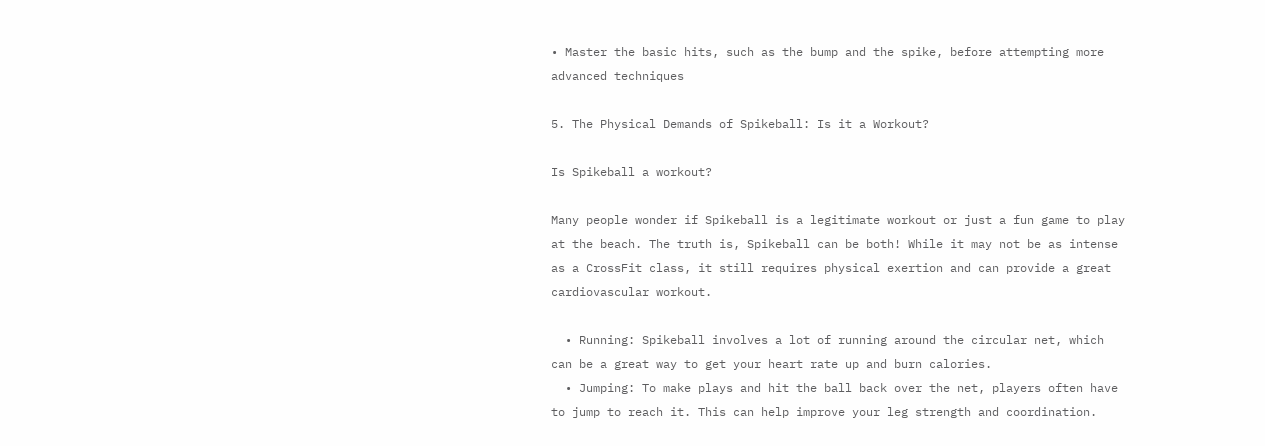• Master the basic hits, such as the bump and the spike, before attempting more advanced techniques

5. The Physical Demands of Spikeball: Is it a Workout?

Is Spikeball a workout?

Many people wonder if Spikeball is a legitimate workout or just a fun game to play at the beach. The truth is, Spikeball can be both! While it may not be as intense as a CrossFit class, it still requires physical exertion and can provide a great cardiovascular workout.

  • Running: Spikeball involves a lot of running around the circular net, which can be a great way to get your heart rate up and burn calories.
  • Jumping: To make plays and hit the ball back over the net, players often have to jump to reach it. This can help improve your leg strength and coordination.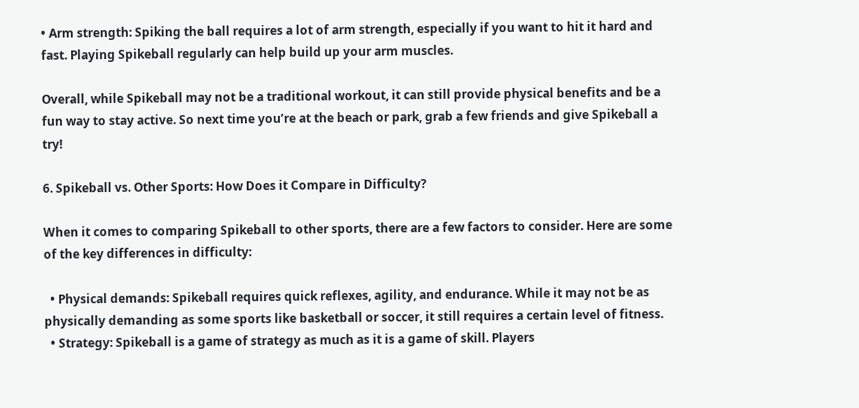• Arm strength: Spiking the ball requires a lot of arm strength, especially if you want to hit it hard and fast. Playing Spikeball regularly can help build up your arm muscles.

Overall, while Spikeball may not be a traditional workout, it can still provide physical benefits and be a fun way to stay active. So next time you’re at the beach or park, grab a few friends and give Spikeball a try!

6. Spikeball vs. Other Sports: How Does it Compare in Difficulty?

When it comes to comparing Spikeball to other sports, there are a few factors to consider. Here are some of the key differences in difficulty:

  • Physical demands: Spikeball requires quick reflexes, agility, and endurance. While it may not be as physically demanding as some sports like basketball or soccer, it still requires a certain level of fitness.
  • Strategy: Spikeball is a game of strategy as much as it is a game of skill. Players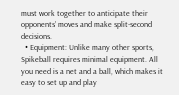must work together to anticipate their opponents’ moves and make split-second decisions.
  • Equipment: Unlike many other sports, Spikeball requires minimal equipment. All you need is a net and a ball, which makes it easy to set up and play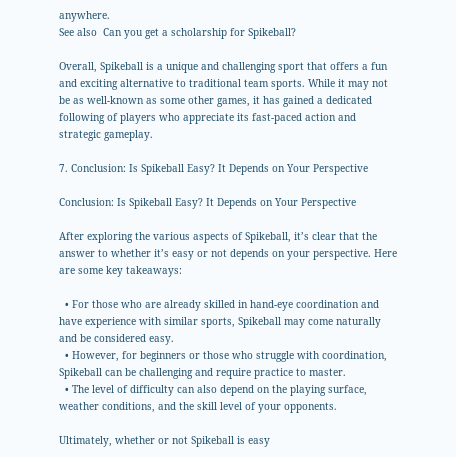anywhere.
See also  Can you get a scholarship for Spikeball?

Overall, Spikeball is a unique and challenging sport that offers a fun and exciting alternative to traditional team sports. While it may not be as well-known as some other games, it has gained a dedicated following of players who appreciate its fast-paced action and strategic gameplay.

7. Conclusion: Is Spikeball Easy? It Depends on Your Perspective

Conclusion: Is Spikeball Easy? It Depends on Your Perspective

After exploring the various aspects of Spikeball, it’s clear that the answer to whether it’s easy or not depends on your perspective. Here are some key takeaways:

  • For those who are already skilled in hand-eye coordination and have experience with similar sports, Spikeball may come naturally and be considered easy.
  • However, for beginners or those who struggle with coordination, Spikeball can be challenging and require practice to master.
  • The level of difficulty can also depend on the playing surface, weather conditions, and the skill level of your opponents.

Ultimately, whether or not Spikeball is easy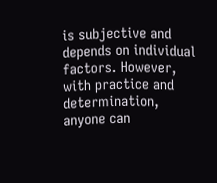is subjective and depends on individual factors. However, with practice and determination, anyone can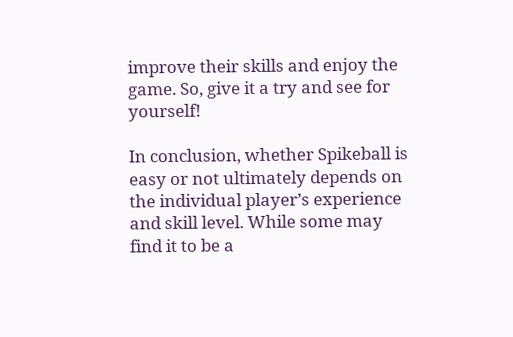improve their skills and enjoy the game. So, give it a try and see for yourself!

In conclusion, whether Spikeball is easy or not ultimately depends on the individual player’s experience and skill level. While some may find it to be a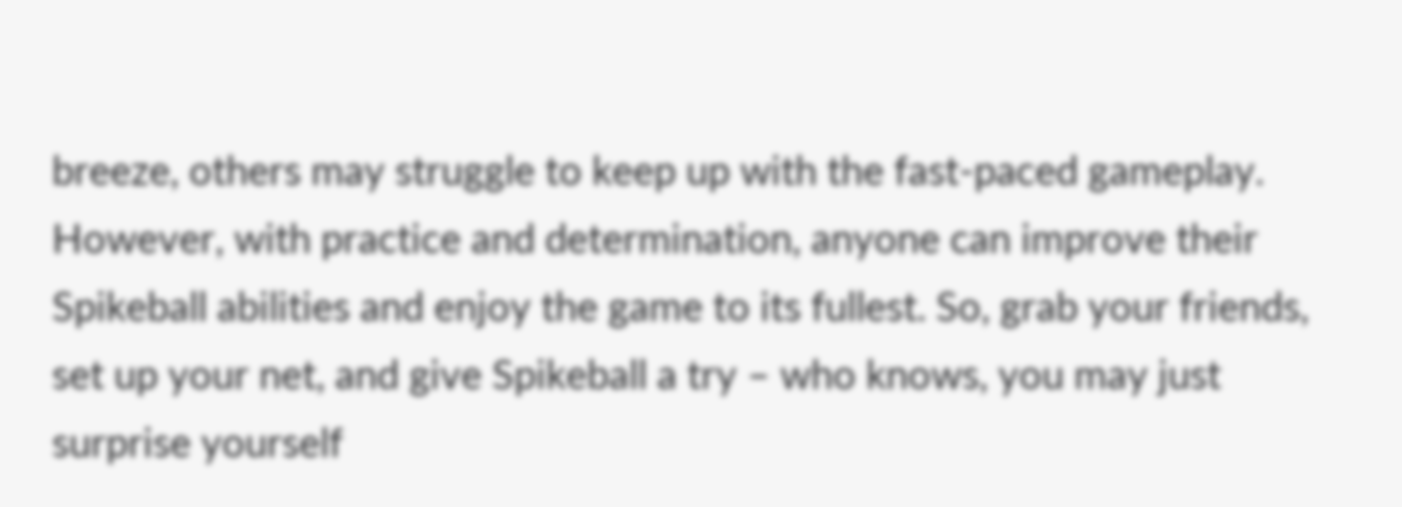breeze, others may struggle to keep up with the fast-paced gameplay. However, with practice and determination, anyone can improve their Spikeball abilities and enjoy the game to its fullest. So, grab your friends, set up your net, and give Spikeball a try – who knows, you may just surprise yourself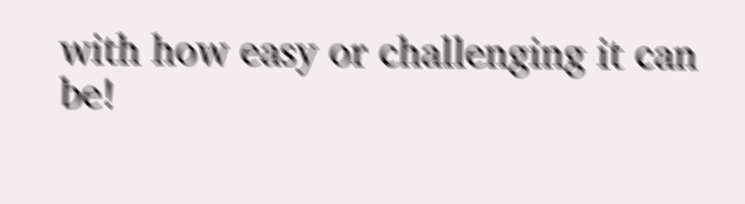with how easy or challenging it can be!